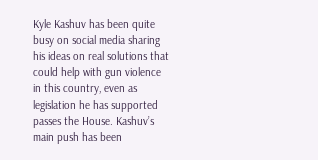Kyle Kashuv has been quite busy on social media sharing his ideas on real solutions that could help with gun violence in this country, even as legislation he has supported passes the House. Kashuv’s main push has been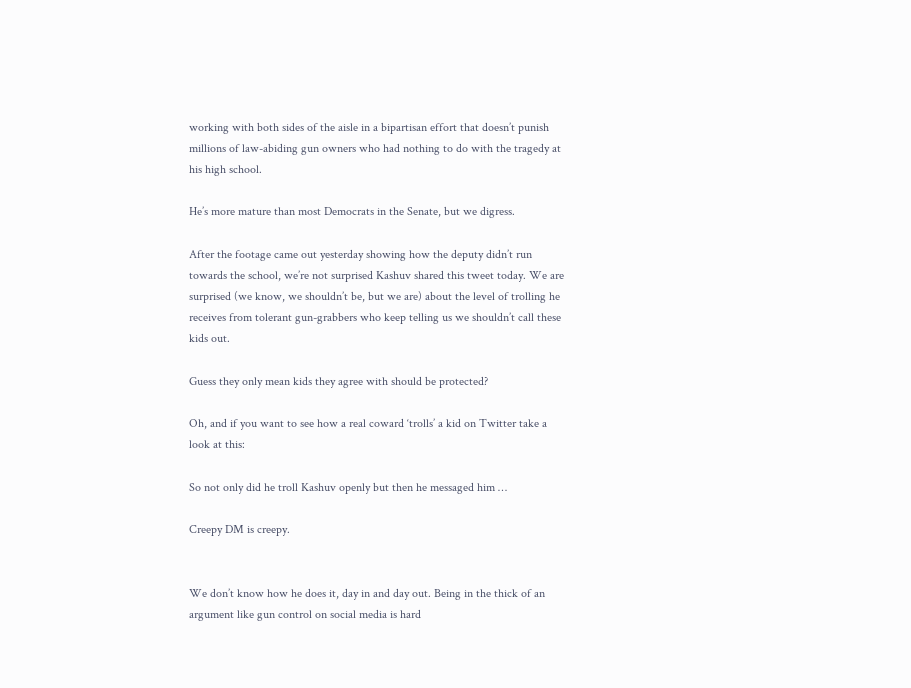working with both sides of the aisle in a bipartisan effort that doesn’t punish millions of law-abiding gun owners who had nothing to do with the tragedy at his high school.

He’s more mature than most Democrats in the Senate, but we digress.

After the footage came out yesterday showing how the deputy didn’t run towards the school, we’re not surprised Kashuv shared this tweet today. We are surprised (we know, we shouldn’t be, but we are) about the level of trolling he receives from tolerant gun-grabbers who keep telling us we shouldn’t call these kids out.

Guess they only mean kids they agree with should be protected?

Oh, and if you want to see how a real coward ‘trolls’ a kid on Twitter take a look at this:

So not only did he troll Kashuv openly but then he messaged him …

Creepy DM is creepy.


We don’t know how he does it, day in and day out. Being in the thick of an argument like gun control on social media is hard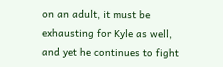on an adult, it must be exhausting for Kyle as well, and yet he continues to fight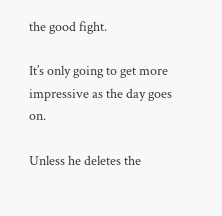the good fight.

It’s only going to get more impressive as the day goes on.

Unless he deletes the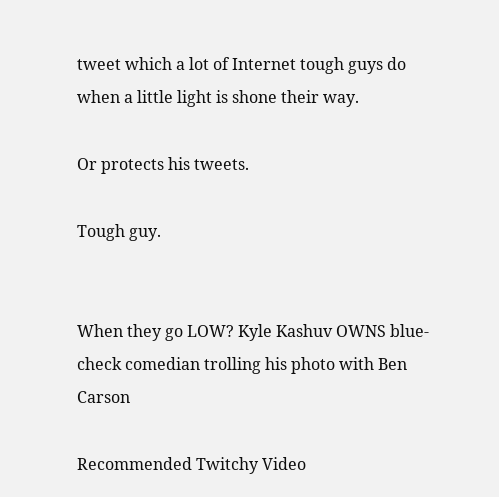tweet which a lot of Internet tough guys do when a little light is shone their way.

Or protects his tweets.

Tough guy.


When they go LOW? Kyle Kashuv OWNS blue-check comedian trolling his photo with Ben Carson

Recommended Twitchy Video